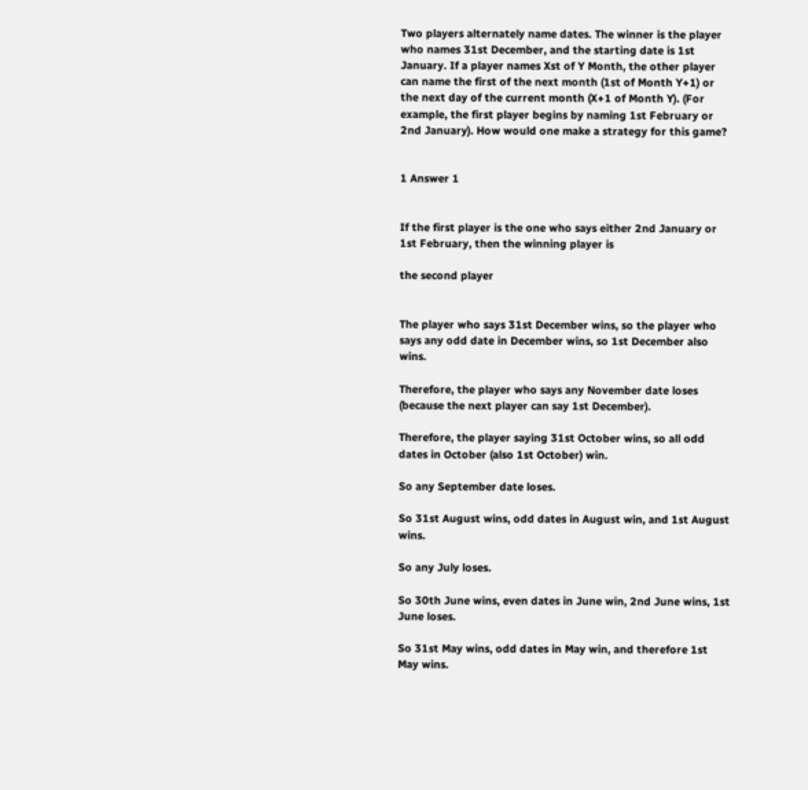Two players alternately name dates. The winner is the player who names 31st December, and the starting date is 1st January. If a player names Xst of Y Month, the other player can name the first of the next month (1st of Month Y+1) or the next day of the current month (X+1 of Month Y). (For example, the first player begins by naming 1st February or 2nd January). How would one make a strategy for this game?


1 Answer 1


If the first player is the one who says either 2nd January or 1st February, then the winning player is

the second player


The player who says 31st December wins, so the player who says any odd date in December wins, so 1st December also wins.

Therefore, the player who says any November date loses (because the next player can say 1st December).

Therefore, the player saying 31st October wins, so all odd dates in October (also 1st October) win.

So any September date loses.

So 31st August wins, odd dates in August win, and 1st August wins.

So any July loses.

So 30th June wins, even dates in June win, 2nd June wins, 1st June loses.

So 31st May wins, odd dates in May win, and therefore 1st May wins.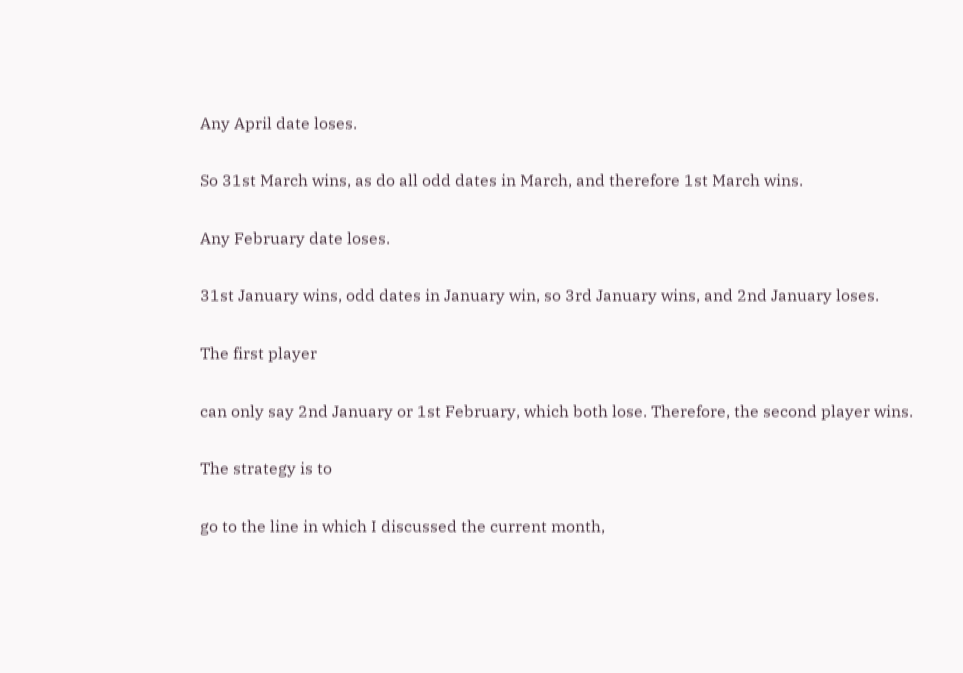Any April date loses.

So 31st March wins, as do all odd dates in March, and therefore 1st March wins.

Any February date loses.

31st January wins, odd dates in January win, so 3rd January wins, and 2nd January loses.

The first player

can only say 2nd January or 1st February, which both lose. Therefore, the second player wins.

The strategy is to

go to the line in which I discussed the current month,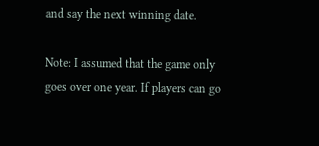and say the next winning date.

Note: I assumed that the game only goes over one year. If players can go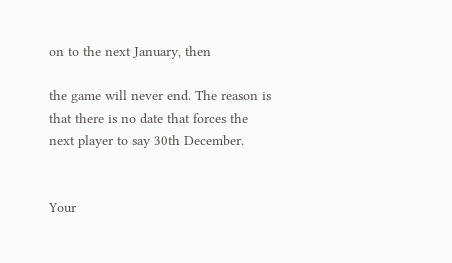on to the next January, then

the game will never end. The reason is that there is no date that forces the next player to say 30th December.


Your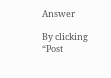Answer

By clicking “Post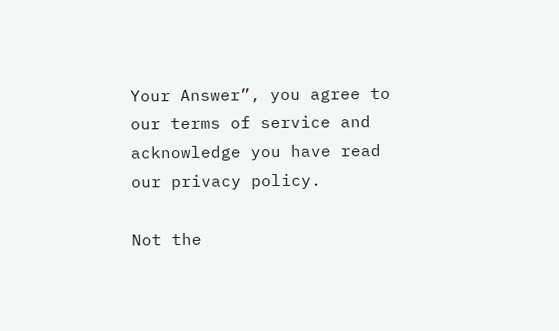Your Answer”, you agree to our terms of service and acknowledge you have read our privacy policy.

Not the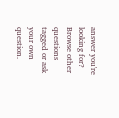answer you're looking for? Browse other questions tagged or ask your own question.